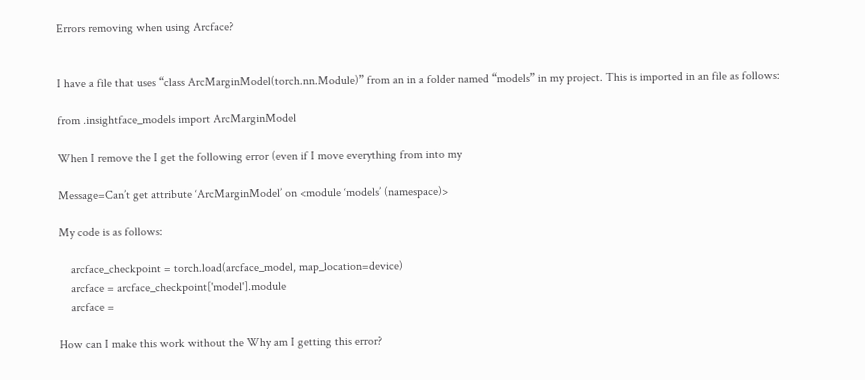Errors removing when using Arcface?


I have a file that uses “class ArcMarginModel(torch.nn.Module)” from an in a folder named “models” in my project. This is imported in an file as follows:

from .insightface_models import ArcMarginModel

When I remove the I get the following error (even if I move everything from into my

Message=Can’t get attribute ‘ArcMarginModel’ on <module ‘models’ (namespace)>

My code is as follows:

    arcface_checkpoint = torch.load(arcface_model, map_location=device)
    arcface = arcface_checkpoint['model'].module
    arcface =

How can I make this work without the Why am I getting this error?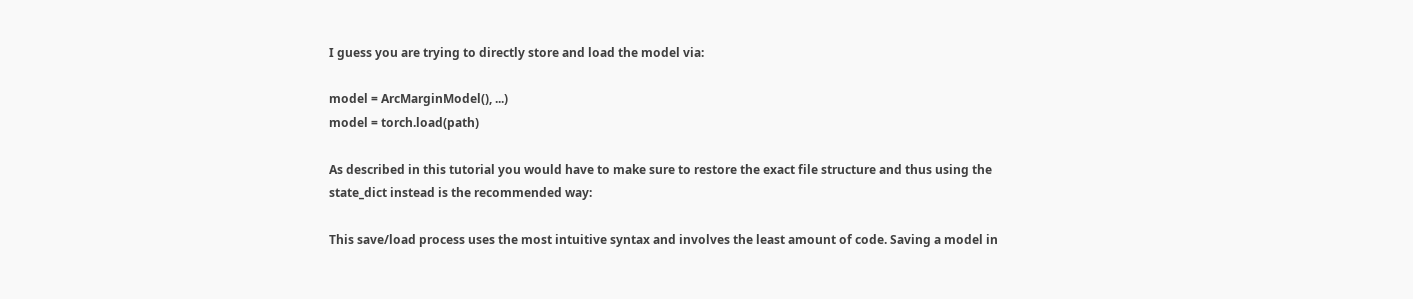I guess you are trying to directly store and load the model via:

model = ArcMarginModel(), ...)
model = torch.load(path)

As described in this tutorial you would have to make sure to restore the exact file structure and thus using the state_dict instead is the recommended way:

This save/load process uses the most intuitive syntax and involves the least amount of code. Saving a model in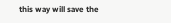this way will save the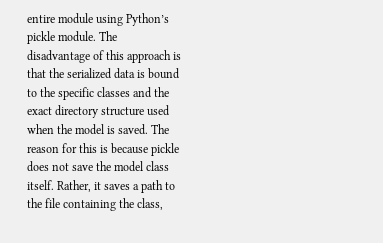entire module using Python’s pickle module. The disadvantage of this approach is that the serialized data is bound to the specific classes and the exact directory structure used when the model is saved. The reason for this is because pickle does not save the model class itself. Rather, it saves a path to the file containing the class,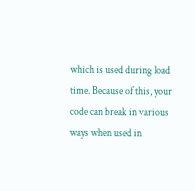which is used during load time. Because of this, your code can break in various ways when used in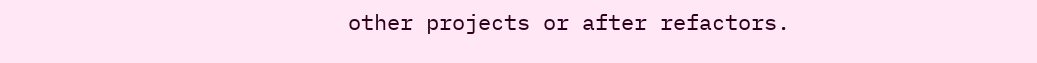other projects or after refactors.